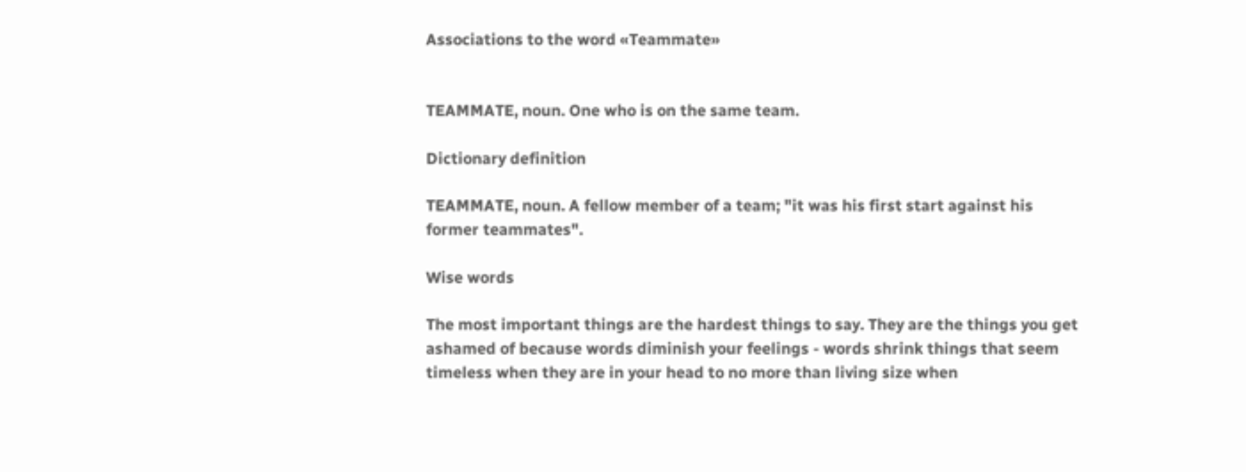Associations to the word «Teammate»


TEAMMATE, noun. One who is on the same team.

Dictionary definition

TEAMMATE, noun. A fellow member of a team; "it was his first start against his former teammates".

Wise words

The most important things are the hardest things to say. They are the things you get ashamed of because words diminish your feelings - words shrink things that seem timeless when they are in your head to no more than living size when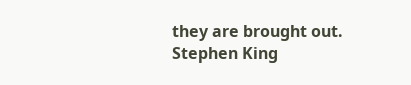they are brought out.
Stephen King